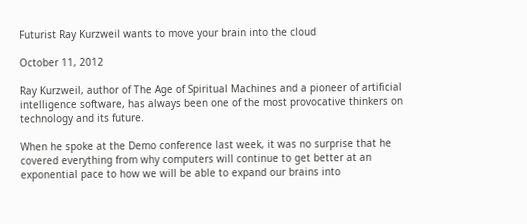Futurist Ray Kurzweil wants to move your brain into the cloud

October 11, 2012

Ray Kurzweil, author of The Age of Spiritual Machines and a pioneer of artificial intelligence software, has always been one of the most provocative thinkers on technology and its future.

When he spoke at the Demo conference last week, it was no surprise that he covered everything from why computers will continue to get better at an exponential pace to how we will be able to expand our brains into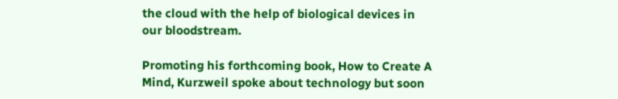the cloud with the help of biological devices in our bloodstream.

Promoting his forthcoming book, How to Create A Mind, Kurzweil spoke about technology but soon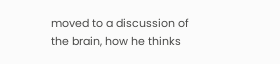moved to a discussion of the brain, how he thinks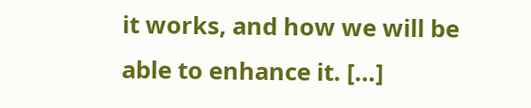it works, and how we will be able to enhance it. […]